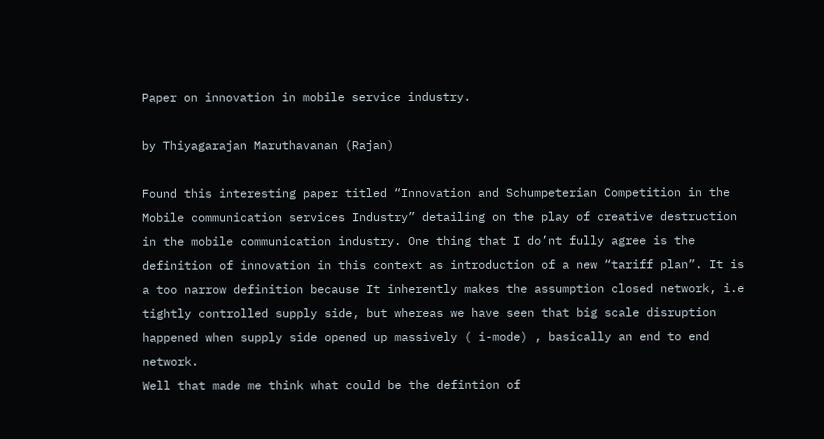Paper on innovation in mobile service industry.

by Thiyagarajan Maruthavanan (Rajan)

Found this interesting paper titled “Innovation and Schumpeterian Competition in the Mobile communication services Industry” detailing on the play of creative destruction in the mobile communication industry. One thing that I do’nt fully agree is the definition of innovation in this context as introduction of a new “tariff plan”. It is a too narrow definition because It inherently makes the assumption closed network, i.e tightly controlled supply side, but whereas we have seen that big scale disruption happened when supply side opened up massively ( i-mode) , basically an end to end network.
Well that made me think what could be the defintion of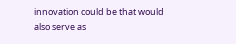innovation could be that would also serve as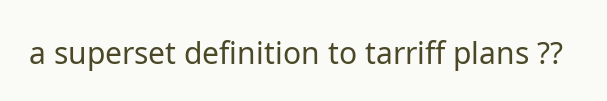a superset definition to tarriff plans ??